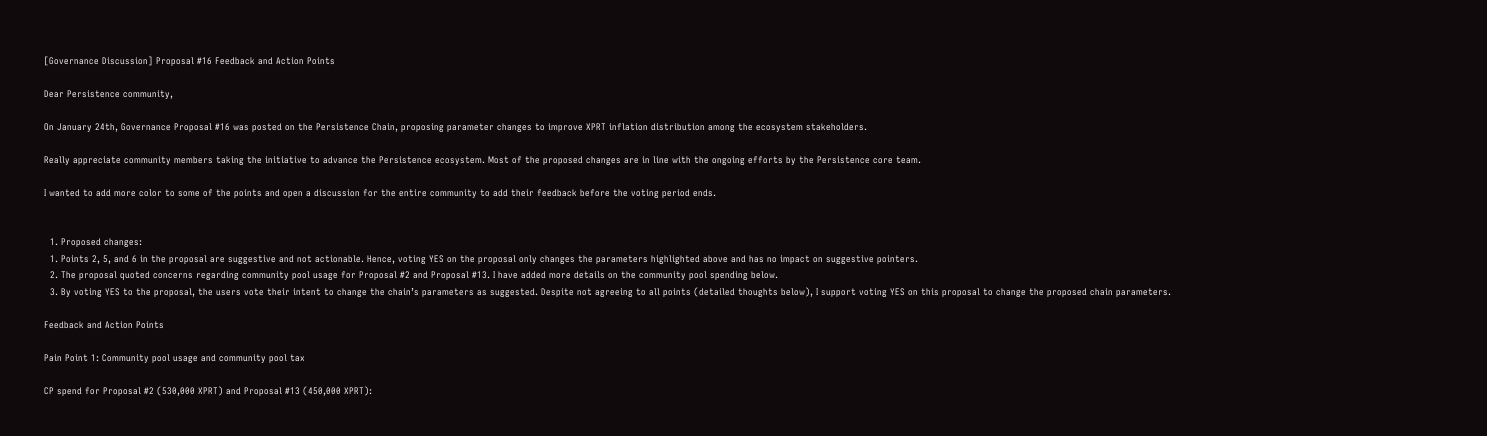[Governance Discussion] Proposal #16 Feedback and Action Points

Dear Persistence community,

On January 24th, Governance Proposal #16 was posted on the Persistence Chain, proposing parameter changes to improve XPRT inflation distribution among the ecosystem stakeholders.

Really appreciate community members taking the initiative to advance the Persistence ecosystem. Most of the proposed changes are in line with the ongoing efforts by the Persistence core team.

I wanted to add more color to some of the points and open a discussion for the entire community to add their feedback before the voting period ends.


  1. Proposed changes:
  1. Points 2, 5, and 6 in the proposal are suggestive and not actionable. Hence, voting YES on the proposal only changes the parameters highlighted above and has no impact on suggestive pointers.
  2. The proposal quoted concerns regarding community pool usage for Proposal #2 and Proposal #13. I have added more details on the community pool spending below.
  3. By voting YES to the proposal, the users vote their intent to change the chain’s parameters as suggested. Despite not agreeing to all points (detailed thoughts below), I support voting YES on this proposal to change the proposed chain parameters.

Feedback and Action Points

Pain Point 1: Community pool usage and community pool tax

CP spend for Proposal #2 (530,000 XPRT) and Proposal #13 (450,000 XPRT):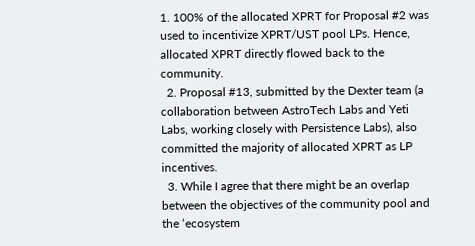1. 100% of the allocated XPRT for Proposal #2 was used to incentivize XPRT/UST pool LPs. Hence, allocated XPRT directly flowed back to the community.
  2. Proposal #13, submitted by the Dexter team (a collaboration between AstroTech Labs and Yeti Labs, working closely with Persistence Labs), also committed the majority of allocated XPRT as LP incentives.
  3. While I agree that there might be an overlap between the objectives of the community pool and the ‘ecosystem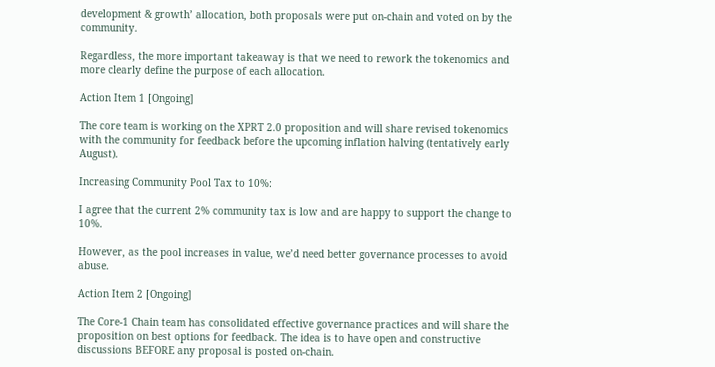development & growth’ allocation, both proposals were put on-chain and voted on by the community.

Regardless, the more important takeaway is that we need to rework the tokenomics and more clearly define the purpose of each allocation.

Action Item 1 [Ongoing]

The core team is working on the XPRT 2.0 proposition and will share revised tokenomics with the community for feedback before the upcoming inflation halving (tentatively early August).

Increasing Community Pool Tax to 10%:

I agree that the current 2% community tax is low and are happy to support the change to 10%.

However, as the pool increases in value, we’d need better governance processes to avoid abuse.

Action Item 2 [Ongoing]

The Core-1 Chain team has consolidated effective governance practices and will share the proposition on best options for feedback. The idea is to have open and constructive discussions BEFORE any proposal is posted on-chain.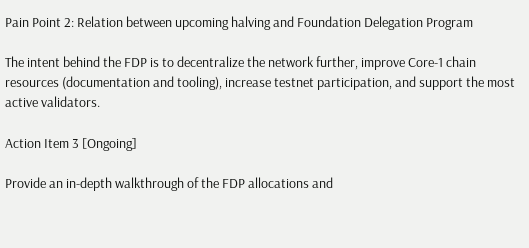Pain Point 2: Relation between upcoming halving and Foundation Delegation Program

The intent behind the FDP is to decentralize the network further, improve Core-1 chain resources (documentation and tooling), increase testnet participation, and support the most active validators.

Action Item 3 [Ongoing]

Provide an in-depth walkthrough of the FDP allocations and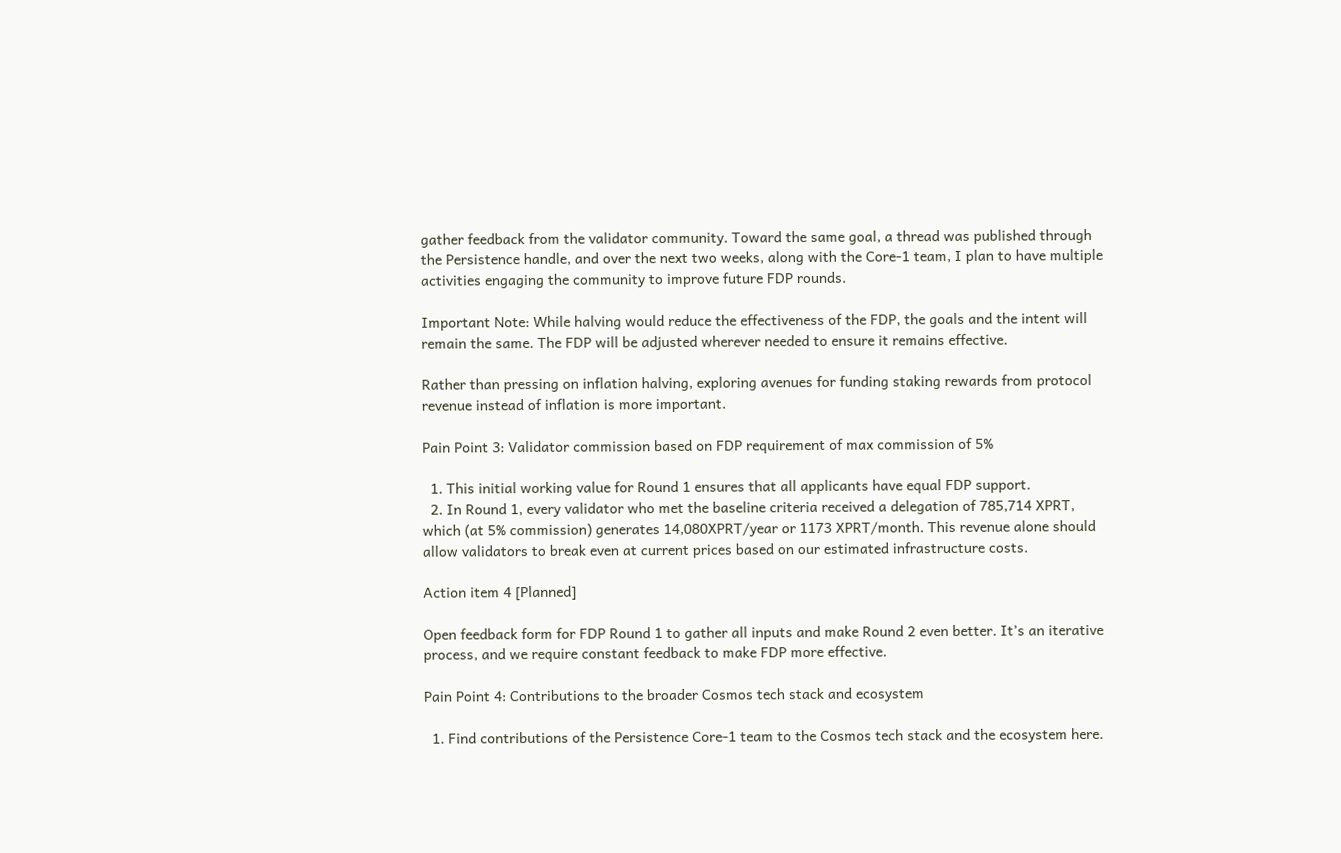gather feedback from the validator community. Toward the same goal, a thread was published through the Persistence handle, and over the next two weeks, along with the Core-1 team, I plan to have multiple activities engaging the community to improve future FDP rounds.

Important Note: While halving would reduce the effectiveness of the FDP, the goals and the intent will remain the same. The FDP will be adjusted wherever needed to ensure it remains effective.

Rather than pressing on inflation halving, exploring avenues for funding staking rewards from protocol revenue instead of inflation is more important.

Pain Point 3: Validator commission based on FDP requirement of max commission of 5%

  1. This initial working value for Round 1 ensures that all applicants have equal FDP support.
  2. In Round 1, every validator who met the baseline criteria received a delegation of 785,714 XPRT, which (at 5% commission) generates 14,080XPRT/year or 1173 XPRT/month. This revenue alone should allow validators to break even at current prices based on our estimated infrastructure costs.

Action item 4 [Planned]

Open feedback form for FDP Round 1 to gather all inputs and make Round 2 even better. It’s an iterative process, and we require constant feedback to make FDP more effective.

Pain Point 4: Contributions to the broader Cosmos tech stack and ecosystem

  1. Find contributions of the Persistence Core-1 team to the Cosmos tech stack and the ecosystem here.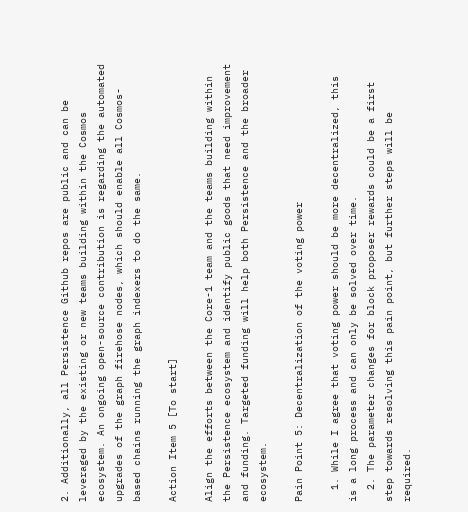2. Additionally, all Persistence Github repos are public and can be leveraged by the existing or new teams building within the Cosmos ecosystem. An ongoing open-source contribution is regarding the automated upgrades of the graph firehose nodes, which should enable all Cosmos-based chains running the graph indexers to do the same.

Action Item 5 [To start]

Align the efforts between the Core-1 team and the teams building within the Persistence ecosystem and identify public goods that need improvement and funding. Targeted funding will help both Persistence and the broader ecosystem.

Pain Point 5: Decentralization of the voting power

  1. While I agree that voting power should be more decentralized, this is a long process and can only be solved over time.
  2. The parameter changes for block proposer rewards could be a first step towards resolving this pain point, but further steps will be required.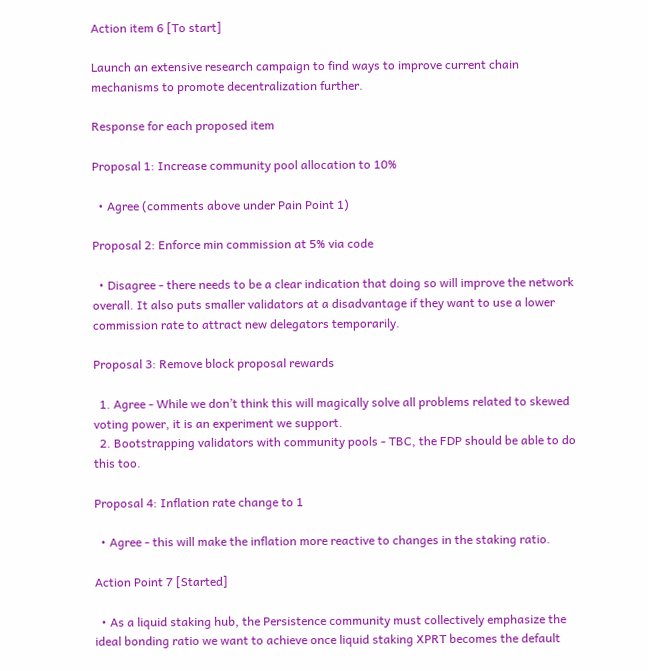Action item 6 [To start]

Launch an extensive research campaign to find ways to improve current chain mechanisms to promote decentralization further.

Response for each proposed item

Proposal 1: Increase community pool allocation to 10%

  • Agree (comments above under Pain Point 1)

Proposal 2: Enforce min commission at 5% via code

  • Disagree - there needs to be a clear indication that doing so will improve the network overall. It also puts smaller validators at a disadvantage if they want to use a lower commission rate to attract new delegators temporarily.

Proposal 3: Remove block proposal rewards

  1. Agree - While we don’t think this will magically solve all problems related to skewed voting power, it is an experiment we support.
  2. Bootstrapping validators with community pools - TBC, the FDP should be able to do this too.

Proposal 4: Inflation rate change to 1

  • Agree - this will make the inflation more reactive to changes in the staking ratio.

Action Point 7 [Started]

  • As a liquid staking hub, the Persistence community must collectively emphasize the ideal bonding ratio we want to achieve once liquid staking XPRT becomes the default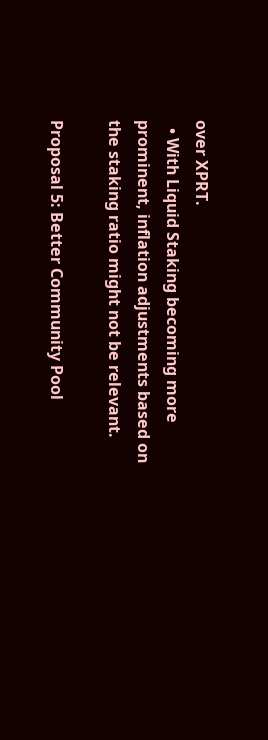over XPRT.
  • With Liquid Staking becoming more prominent, inflation adjustments based on the staking ratio might not be relevant.

Proposal 5: Better Community Pool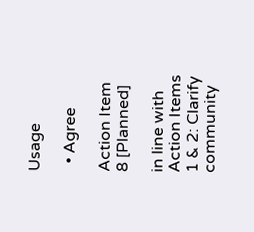Usage

  • Agree

Action Item 8 [Planned]

in line with Action Items 1 & 2: Clarify community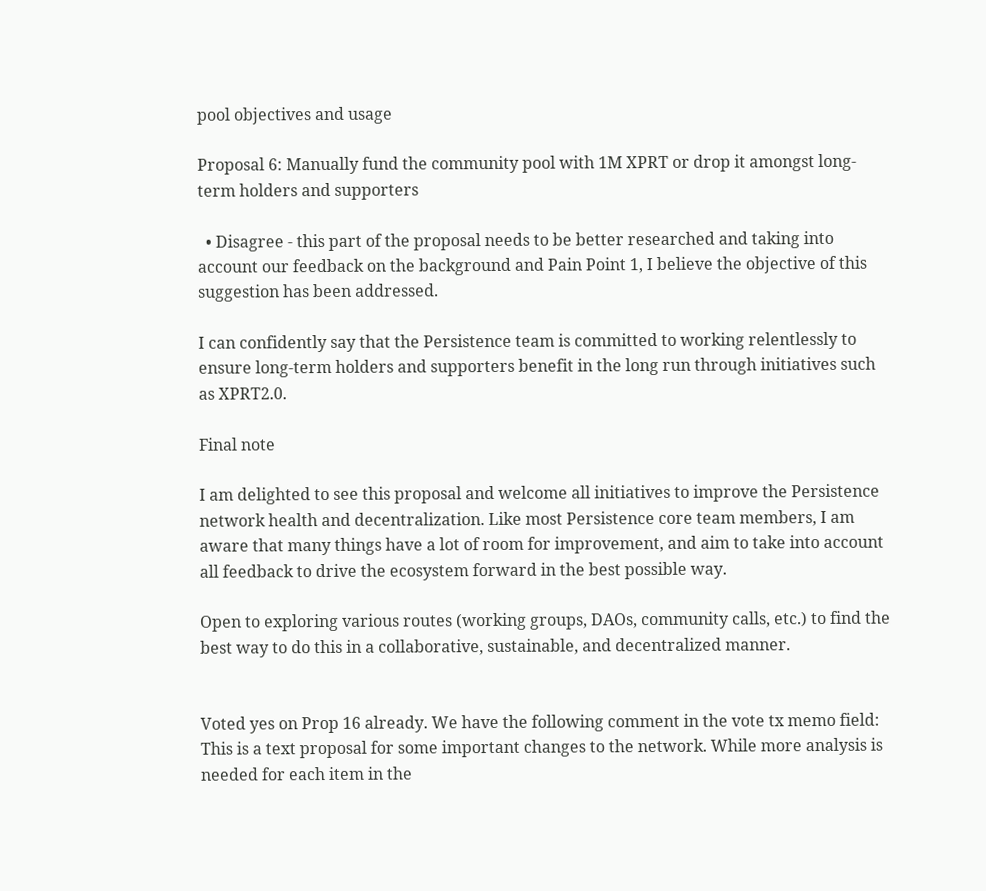pool objectives and usage

Proposal 6: Manually fund the community pool with 1M XPRT or drop it amongst long-term holders and supporters

  • Disagree - this part of the proposal needs to be better researched and taking into account our feedback on the background and Pain Point 1, I believe the objective of this suggestion has been addressed.

I can confidently say that the Persistence team is committed to working relentlessly to ensure long-term holders and supporters benefit in the long run through initiatives such as XPRT2.0.

Final note

I am delighted to see this proposal and welcome all initiatives to improve the Persistence network health and decentralization. Like most Persistence core team members, I am aware that many things have a lot of room for improvement, and aim to take into account all feedback to drive the ecosystem forward in the best possible way.

Open to exploring various routes (working groups, DAOs, community calls, etc.) to find the best way to do this in a collaborative, sustainable, and decentralized manner.


Voted yes on Prop 16 already. We have the following comment in the vote tx memo field: This is a text proposal for some important changes to the network. While more analysis is needed for each item in the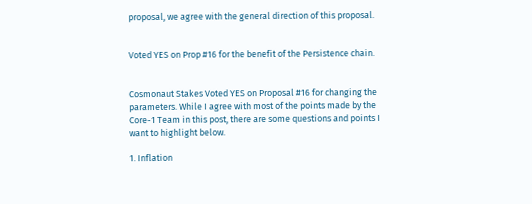proposal, we agree with the general direction of this proposal.


Voted YES on Prop #16 for the benefit of the Persistence chain.


Cosmonaut Stakes Voted YES on Proposal #16 for changing the parameters. While I agree with most of the points made by the Core-1 Team in this post, there are some questions and points I want to highlight below.

1. Inflation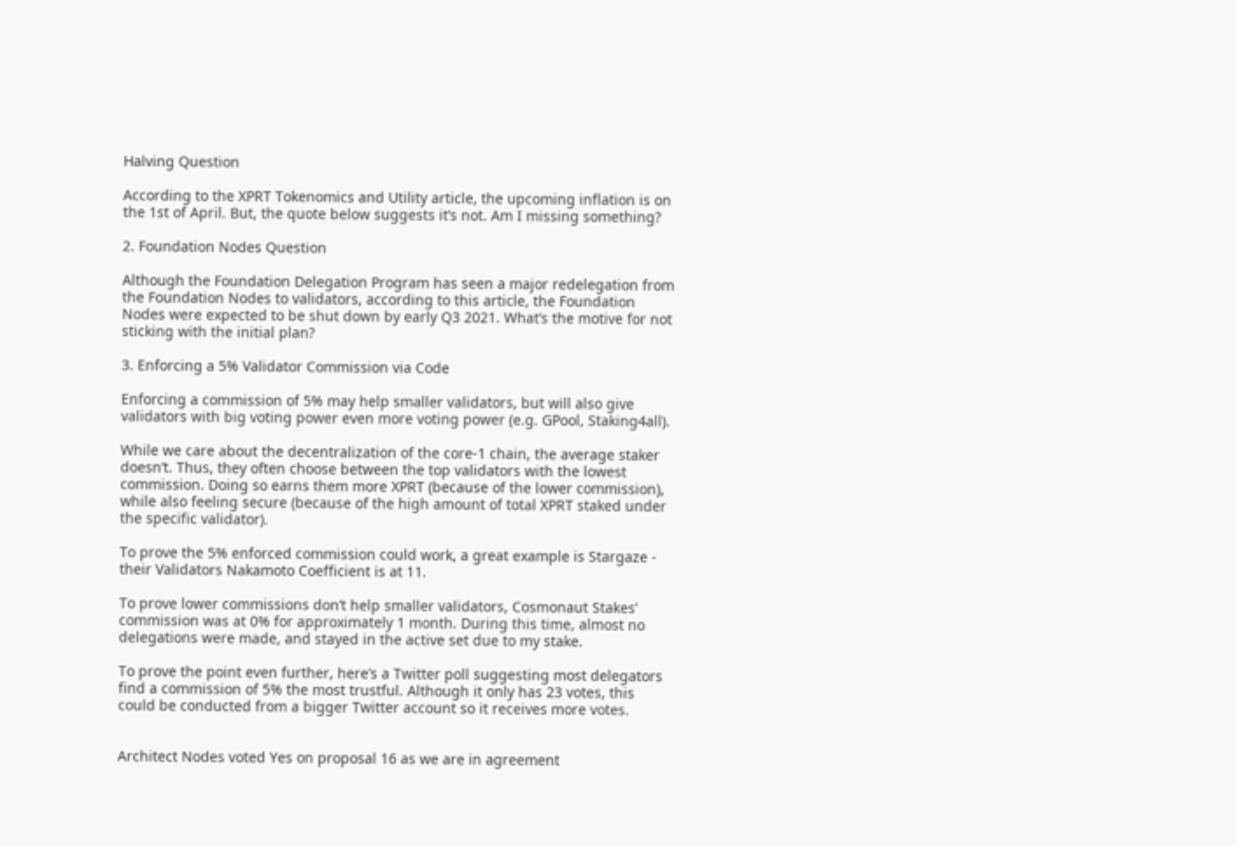Halving Question

According to the XPRT Tokenomics and Utility article, the upcoming inflation is on the 1st of April. But, the quote below suggests it’s not. Am I missing something?

2. Foundation Nodes Question

Although the Foundation Delegation Program has seen a major redelegation from the Foundation Nodes to validators, according to this article, the Foundation Nodes were expected to be shut down by early Q3 2021. What’s the motive for not sticking with the initial plan?

3. Enforcing a 5% Validator Commission via Code

Enforcing a commission of 5% may help smaller validators, but will also give validators with big voting power even more voting power (e.g. GPool, Staking4all).

While we care about the decentralization of the core-1 chain, the average staker doesn’t. Thus, they often choose between the top validators with the lowest commission. Doing so earns them more XPRT (because of the lower commission), while also feeling secure (because of the high amount of total XPRT staked under the specific validator).

To prove the 5% enforced commission could work, a great example is Stargaze - their Validators Nakamoto Coefficient is at 11.

To prove lower commissions don’t help smaller validators, Cosmonaut Stakes’ commission was at 0% for approximately 1 month. During this time, almost no delegations were made, and stayed in the active set due to my stake.

To prove the point even further, here’s a Twitter poll suggesting most delegators find a commission of 5% the most trustful. Although it only has 23 votes, this could be conducted from a bigger Twitter account so it receives more votes.


Architect Nodes voted Yes on proposal 16 as we are in agreement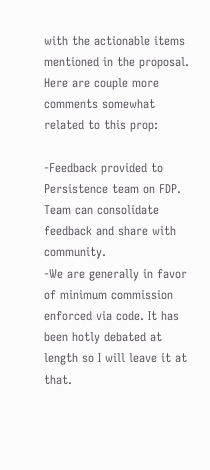with the actionable items mentioned in the proposal. Here are couple more comments somewhat related to this prop:

-Feedback provided to Persistence team on FDP. Team can consolidate feedback and share with community.
-We are generally in favor of minimum commission enforced via code. It has been hotly debated at length so I will leave it at that.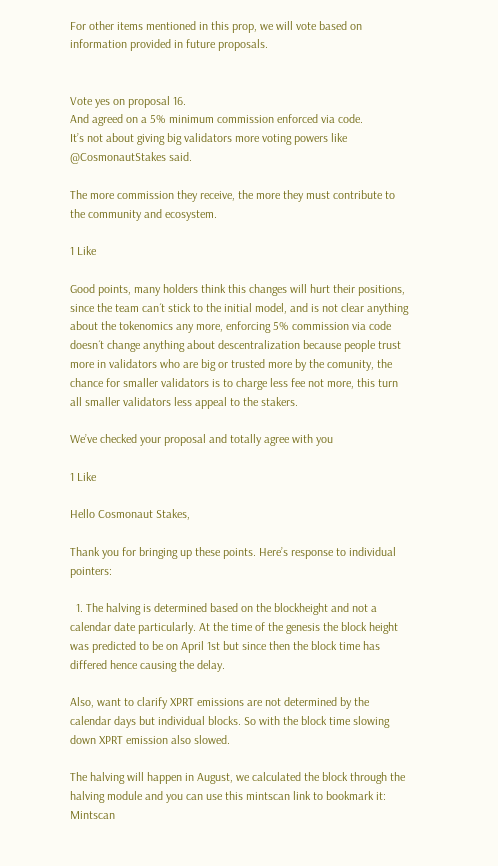For other items mentioned in this prop, we will vote based on information provided in future proposals.


Vote yes on proposal 16.
And agreed on a 5% minimum commission enforced via code.
It’s not about giving big validators more voting powers like @CosmonautStakes said.

The more commission they receive, the more they must contribute to the community and ecosystem.

1 Like

Good points, many holders think this changes will hurt their positions, since the team can´t stick to the initial model, and is not clear anything about the tokenomics any more, enforcing 5% commission via code doesn´t change anything about descentralization because people trust more in validators who are big or trusted more by the comunity, the chance for smaller validators is to charge less fee not more, this turn all smaller validators less appeal to the stakers.

We’ve checked your proposal and totally agree with you

1 Like

Hello Cosmonaut Stakes,

Thank you for bringing up these points. Here’s response to individual pointers:

  1. The halving is determined based on the blockheight and not a calendar date particularly. At the time of the genesis the block height was predicted to be on April 1st but since then the block time has differed hence causing the delay.

Also, want to clarify XPRT emissions are not determined by the calendar days but individual blocks. So with the block time slowing down XPRT emission also slowed.

The halving will happen in August, we calculated the block through the halving module and you can use this mintscan link to bookmark it: Mintscan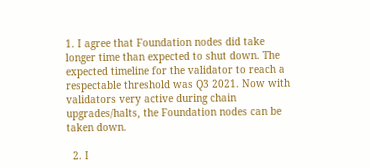1. I agree that Foundation nodes did take longer time than expected to shut down. The expected timeline for the validator to reach a respectable threshold was Q3 2021. Now with validators very active during chain upgrades/halts, the Foundation nodes can be taken down.

  2. I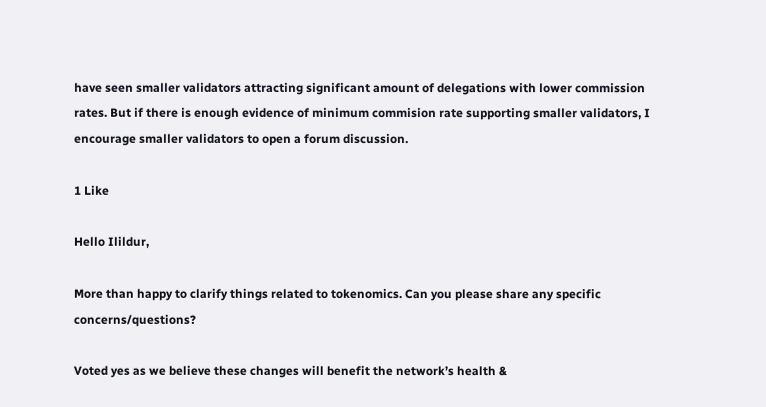have seen smaller validators attracting significant amount of delegations with lower commission rates. But if there is enough evidence of minimum commision rate supporting smaller validators, I encourage smaller validators to open a forum discussion.

1 Like

Hello Ilildur,

More than happy to clarify things related to tokenomics. Can you please share any specific concerns/questions?

Voted yes as we believe these changes will benefit the network’s health &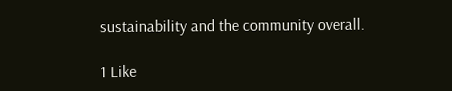sustainability and the community overall.

1 Like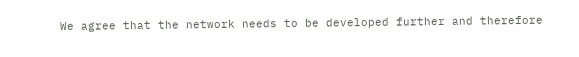We agree that the network needs to be developed further and therefore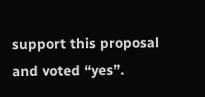support this proposal and voted “yes”.